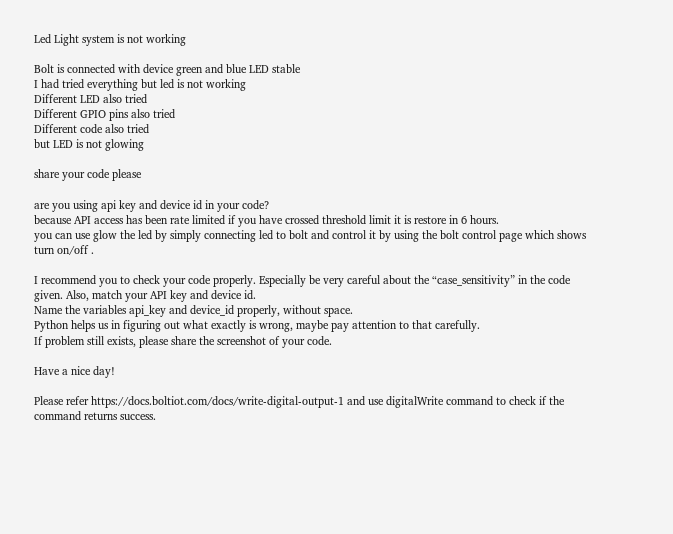Led Light system is not working

Bolt is connected with device green and blue LED stable
I had tried everything but led is not working
Different LED also tried
Different GPIO pins also tried
Different code also tried
but LED is not glowing

share your code please

are you using api key and device id in your code?
because API access has been rate limited if you have crossed threshold limit it is restore in 6 hours.
you can use glow the led by simply connecting led to bolt and control it by using the bolt control page which shows turn on/off .

I recommend you to check your code properly. Especially be very careful about the “case_sensitivity” in the code given. Also, match your API key and device id.
Name the variables api_key and device_id properly, without space.
Python helps us in figuring out what exactly is wrong, maybe pay attention to that carefully.
If problem still exists, please share the screenshot of your code.

Have a nice day!

Please refer https://docs.boltiot.com/docs/write-digital-output-1 and use digitalWrite command to check if the command returns success.